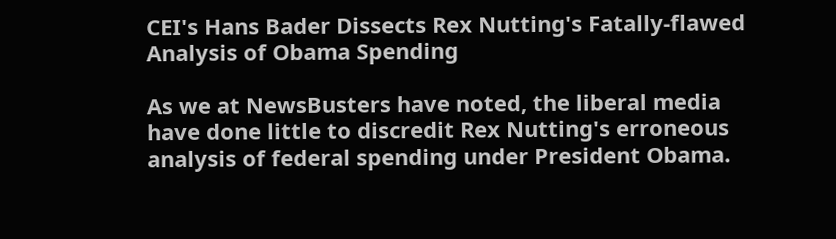CEI's Hans Bader Dissects Rex Nutting's Fatally-flawed Analysis of Obama Spending

As we at NewsBusters have noted, the liberal media have done little to discredit Rex Nutting's erroneous analysis of federal spending under President Obama.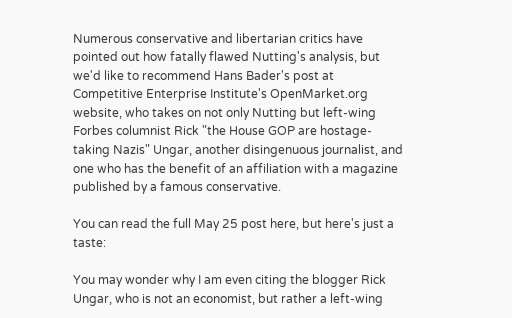Numerous conservative and libertarian critics have pointed out how fatally flawed Nutting's analysis, but we'd like to recommend Hans Bader's post at Competitive Enterprise Institute's OpenMarket.org website, who takes on not only Nutting but left-wing Forbes columnist Rick "the House GOP are hostage-taking Nazis" Ungar, another disingenuous journalist, and one who has the benefit of an affiliation with a magazine published by a famous conservative.

You can read the full May 25 post here, but here's just a taste:

You may wonder why I am even citing the blogger Rick Ungar, who is not an economist, but rather a left-wing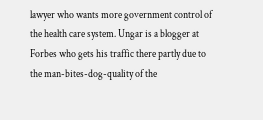lawyer who wants more government control of the health care system. Ungar is a blogger at Forbes who gets his traffic there partly due to the man-bites-dog-quality of the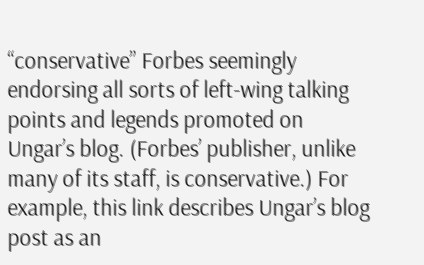“conservative” Forbes seemingly endorsing all sorts of left-wing talking points and legends promoted on Ungar’s blog. (Forbes’ publisher, unlike many of its staff, is conservative.) For example, this link describes Ungar’s blog post as an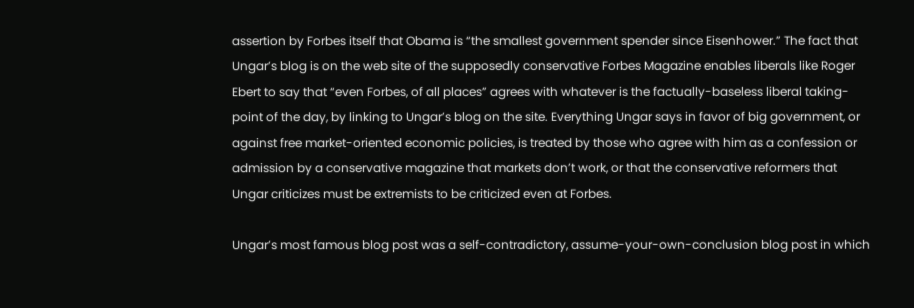assertion by Forbes itself that Obama is “the smallest government spender since Eisenhower.” The fact that Ungar’s blog is on the web site of the supposedly conservative Forbes Magazine enables liberals like Roger Ebert to say that “even Forbes, of all places” agrees with whatever is the factually-baseless liberal taking-point of the day, by linking to Ungar’s blog on the site. Everything Ungar says in favor of big government, or against free market-oriented economic policies, is treated by those who agree with him as a confession or admission by a conservative magazine that markets don’t work, or that the conservative reformers that Ungar criticizes must be extremists to be criticized even at Forbes.

Ungar’s most famous blog post was a self-contradictory, assume-your-own-conclusion blog post in which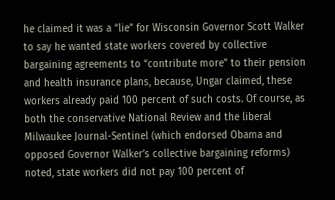he claimed it was a “lie” for Wisconsin Governor Scott Walker to say he wanted state workers covered by collective bargaining agreements to “contribute more” to their pension and health insurance plans, because, Ungar claimed, these workers already paid 100 percent of such costs. Of course, as both the conservative National Review and the liberal Milwaukee Journal-Sentinel (which endorsed Obama and opposed Governor Walker’s collective bargaining reforms) noted, state workers did not pay 100 percent of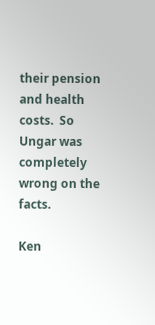their pension and health costs.  So Ungar was completely wrong on the facts.

Ken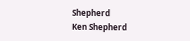Shepherd
Ken Shepherd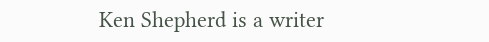Ken Shepherd is a writer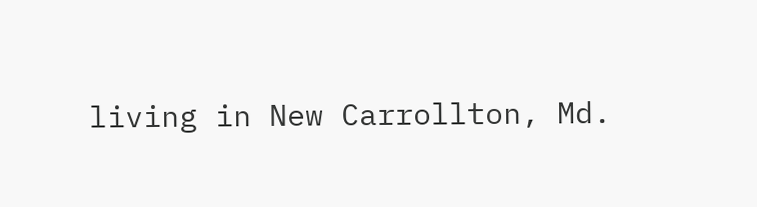living in New Carrollton, Md.